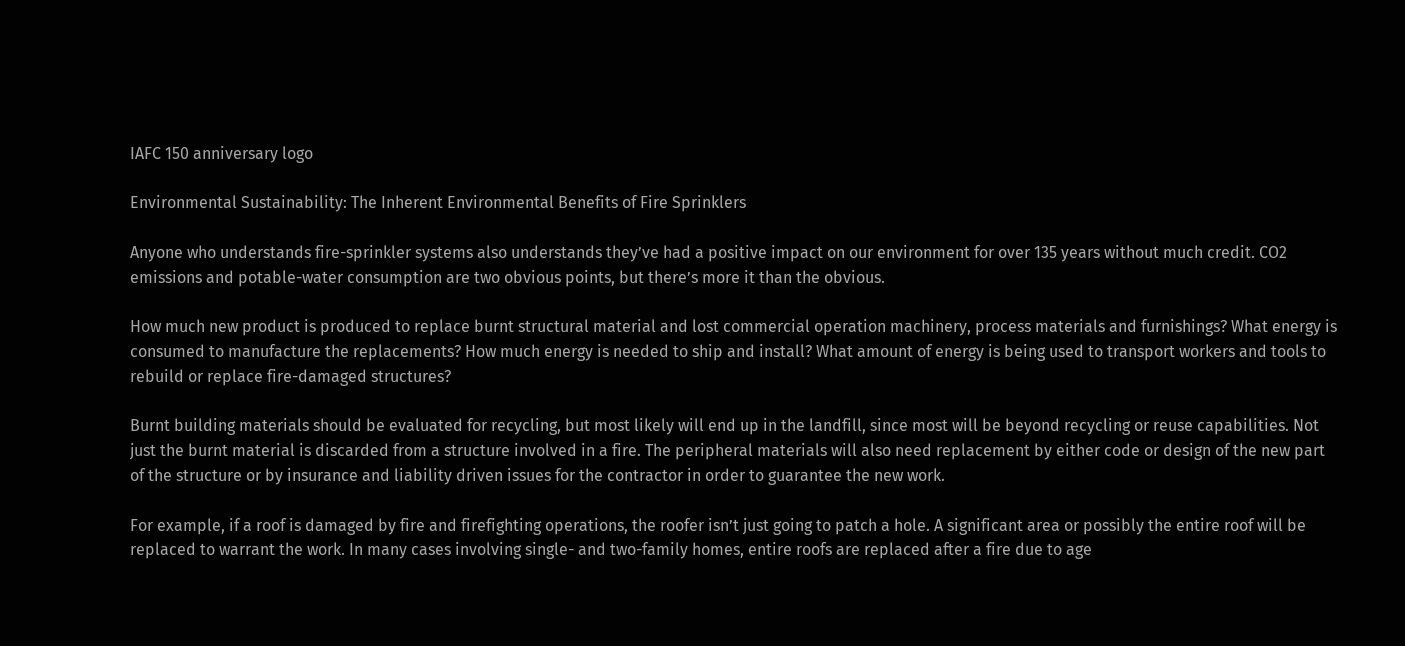IAFC 150 anniversary logo

Environmental Sustainability: The Inherent Environmental Benefits of Fire Sprinklers

Anyone who understands fire-sprinkler systems also understands they’ve had a positive impact on our environment for over 135 years without much credit. CO2 emissions and potable-water consumption are two obvious points, but there’s more it than the obvious.

How much new product is produced to replace burnt structural material and lost commercial operation machinery, process materials and furnishings? What energy is consumed to manufacture the replacements? How much energy is needed to ship and install? What amount of energy is being used to transport workers and tools to rebuild or replace fire-damaged structures?

Burnt building materials should be evaluated for recycling, but most likely will end up in the landfill, since most will be beyond recycling or reuse capabilities. Not just the burnt material is discarded from a structure involved in a fire. The peripheral materials will also need replacement by either code or design of the new part of the structure or by insurance and liability driven issues for the contractor in order to guarantee the new work.

For example, if a roof is damaged by fire and firefighting operations, the roofer isn’t just going to patch a hole. A significant area or possibly the entire roof will be replaced to warrant the work. In many cases involving single- and two-family homes, entire roofs are replaced after a fire due to age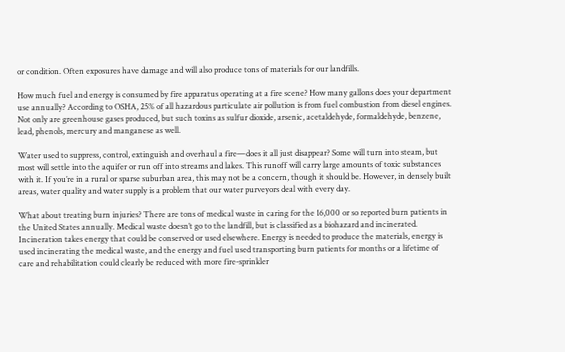or condition. Often exposures have damage and will also produce tons of materials for our landfills.

How much fuel and energy is consumed by fire apparatus operating at a fire scene? How many gallons does your department use annually? According to OSHA, 25% of all hazardous particulate air pollution is from fuel combustion from diesel engines. Not only are greenhouse gases produced, but such toxins as sulfur dioxide, arsenic, acetaldehyde, formaldehyde, benzene, lead, phenols, mercury and manganese as well.

Water used to suppress, control, extinguish and overhaul a fire—does it all just disappear? Some will turn into steam, but most will settle into the aquifer or run off into streams and lakes. This runoff will carry large amounts of toxic substances with it. If you’re in a rural or sparse suburban area, this may not be a concern, though it should be. However, in densely built areas, water quality and water supply is a problem that our water purveyors deal with every day.

What about treating burn injuries? There are tons of medical waste in caring for the 16,000 or so reported burn patients in the United States annually. Medical waste doesn’t go to the landfill, but is classified as a biohazard and incinerated. Incineration takes energy that could be conserved or used elsewhere. Energy is needed to produce the materials, energy is used incinerating the medical waste, and the energy and fuel used transporting burn patients for months or a lifetime of care and rehabilitation could clearly be reduced with more fire-sprinkler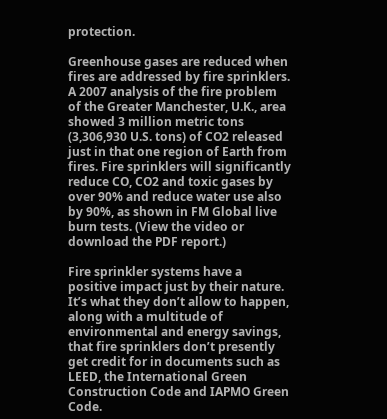protection.

Greenhouse gases are reduced when fires are addressed by fire sprinklers. A 2007 analysis of the fire problem of the Greater Manchester, U.K., area showed 3 million metric tons (3,306,930 U.S. tons) of CO2 released just in that one region of Earth from fires. Fire sprinklers will significantly reduce CO, CO2 and toxic gases by over 90% and reduce water use also by 90%, as shown in FM Global live burn tests. (View the video or download the PDF report.)

Fire sprinkler systems have a positive impact just by their nature. It’s what they don’t allow to happen, along with a multitude of environmental and energy savings, that fire sprinklers don’t presently get credit for in documents such as LEED, the International Green Construction Code and IAPMO Green Code.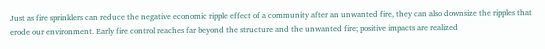Just as fire sprinklers can reduce the negative economic ripple effect of a community after an unwanted fire, they can also downsize the ripples that erode our environment. Early fire control reaches far beyond the structure and the unwanted fire; positive impacts are realized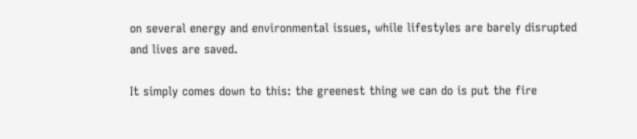on several energy and environmental issues, while lifestyles are barely disrupted and lives are saved.

It simply comes down to this: the greenest thing we can do is put the fire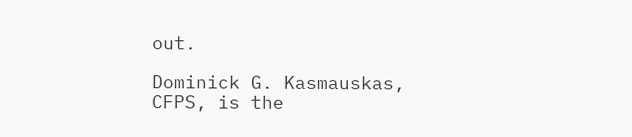out.

Dominick G. Kasmauskas, CFPS, is the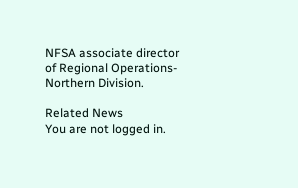NFSA associate director of Regional Operations-Northern Division.

Related News
You are not logged in.